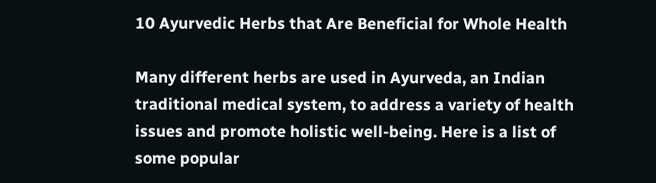10 Ayurvedic Herbs that Are Beneficial for Whole Health

Many different herbs are used in Ayurveda, an Indian traditional medical system, to address a variety of health issues and promote holistic well-being. Here is a list of some popular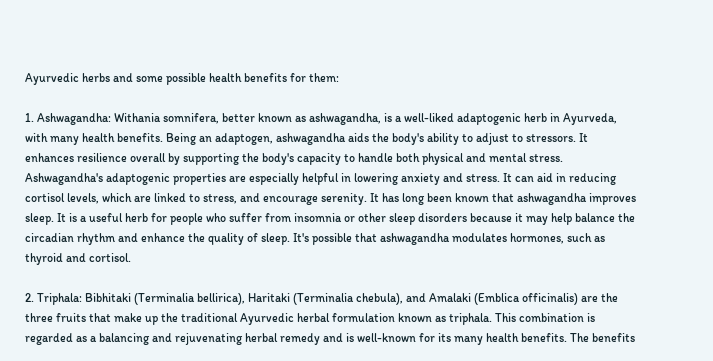Ayurvedic herbs and some possible health benefits for them:

1. Ashwagandha: Withania somnifera, better known as ashwagandha, is a well-liked adaptogenic herb in Ayurveda, with many health benefits. Being an adaptogen, ashwagandha aids the body's ability to adjust to stressors. It enhances resilience overall by supporting the body's capacity to handle both physical and mental stress. Ashwagandha's adaptogenic properties are especially helpful in lowering anxiety and stress. It can aid in reducing cortisol levels, which are linked to stress, and encourage serenity. It has long been known that ashwagandha improves sleep. It is a useful herb for people who suffer from insomnia or other sleep disorders because it may help balance the circadian rhythm and enhance the quality of sleep. It's possible that ashwagandha modulates hormones, such as thyroid and cortisol.

2. Triphala: Bibhitaki (Terminalia bellirica), Haritaki (Terminalia chebula), and Amalaki (Emblica officinalis) are the three fruits that make up the traditional Ayurvedic herbal formulation known as triphala. This combination is regarded as a balancing and rejuvenating herbal remedy and is well-known for its many health benefits. The benefits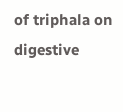of triphala on digestive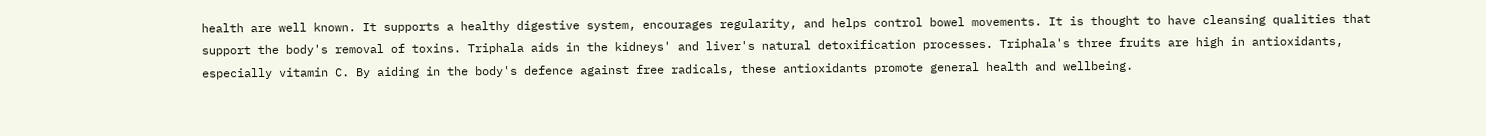health are well known. It supports a healthy digestive system, encourages regularity, and helps control bowel movements. It is thought to have cleansing qualities that support the body's removal of toxins. Triphala aids in the kidneys' and liver's natural detoxification processes. Triphala's three fruits are high in antioxidants, especially vitamin C. By aiding in the body's defence against free radicals, these antioxidants promote general health and wellbeing.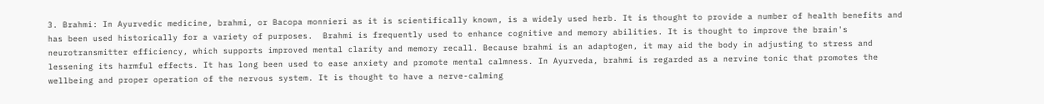3. Brahmi: In Ayurvedic medicine, brahmi, or Bacopa monnieri as it is scientifically known, is a widely used herb. It is thought to provide a number of health benefits and has been used historically for a variety of purposes.  Brahmi is frequently used to enhance cognitive and memory abilities. It is thought to improve the brain's neurotransmitter efficiency, which supports improved mental clarity and memory recall. Because brahmi is an adaptogen, it may aid the body in adjusting to stress and lessening its harmful effects. It has long been used to ease anxiety and promote mental calmness. In Ayurveda, brahmi is regarded as a nervine tonic that promotes the wellbeing and proper operation of the nervous system. It is thought to have a nerve-calming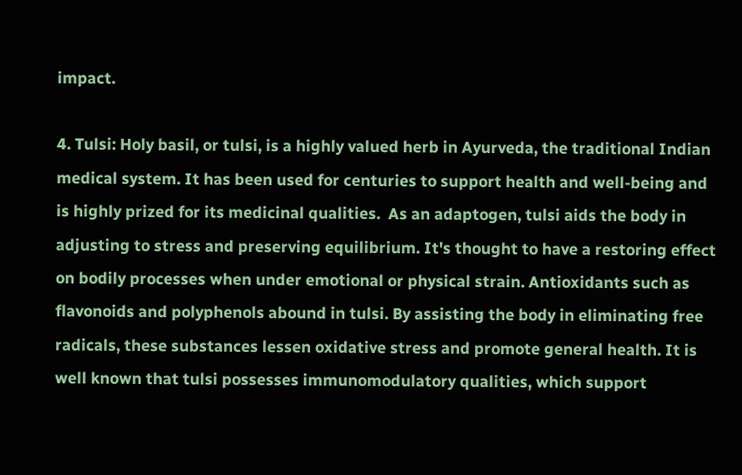impact.

4. Tulsi: Holy basil, or tulsi, is a highly valued herb in Ayurveda, the traditional Indian medical system. It has been used for centuries to support health and well-being and is highly prized for its medicinal qualities.  As an adaptogen, tulsi aids the body in adjusting to stress and preserving equilibrium. It's thought to have a restoring effect on bodily processes when under emotional or physical strain. Antioxidants such as flavonoids and polyphenols abound in tulsi. By assisting the body in eliminating free radicals, these substances lessen oxidative stress and promote general health. It is well known that tulsi possesses immunomodulatory qualities, which support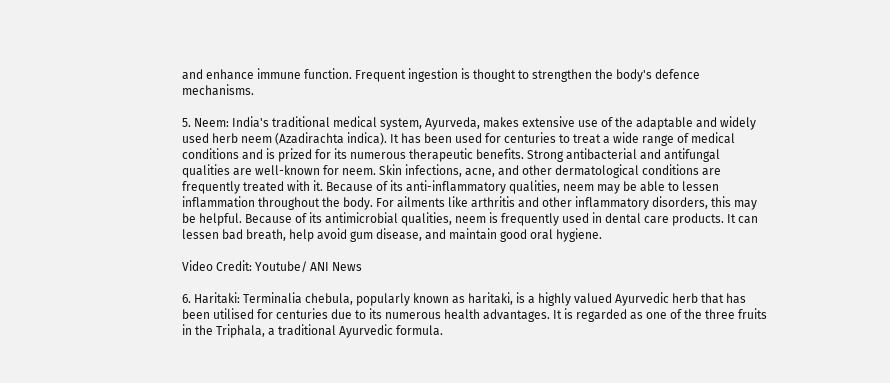and enhance immune function. Frequent ingestion is thought to strengthen the body's defence mechanisms.

5. Neem: India's traditional medical system, Ayurveda, makes extensive use of the adaptable and widely used herb neem (Azadirachta indica). It has been used for centuries to treat a wide range of medical conditions and is prized for its numerous therapeutic benefits. Strong antibacterial and antifungal qualities are well-known for neem. Skin infections, acne, and other dermatological conditions are frequently treated with it. Because of its anti-inflammatory qualities, neem may be able to lessen inflammation throughout the body. For ailments like arthritis and other inflammatory disorders, this may be helpful. Because of its antimicrobial qualities, neem is frequently used in dental care products. It can lessen bad breath, help avoid gum disease, and maintain good oral hygiene.

Video Credit: Youtube/ ANI News

6. Haritaki: Terminalia chebula, popularly known as haritaki, is a highly valued Ayurvedic herb that has been utilised for centuries due to its numerous health advantages. It is regarded as one of the three fruits in the Triphala, a traditional Ayurvedic formula.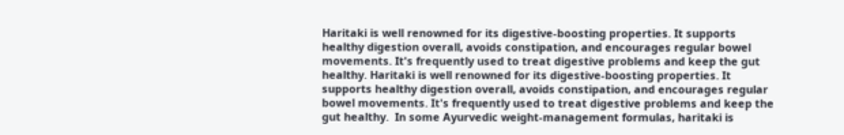Haritaki is well renowned for its digestive-boosting properties. It supports healthy digestion overall, avoids constipation, and encourages regular bowel movements. It's frequently used to treat digestive problems and keep the gut healthy. Haritaki is well renowned for its digestive-boosting properties. It supports healthy digestion overall, avoids constipation, and encourages regular bowel movements. It's frequently used to treat digestive problems and keep the gut healthy.  In some Ayurvedic weight-management formulas, haritaki is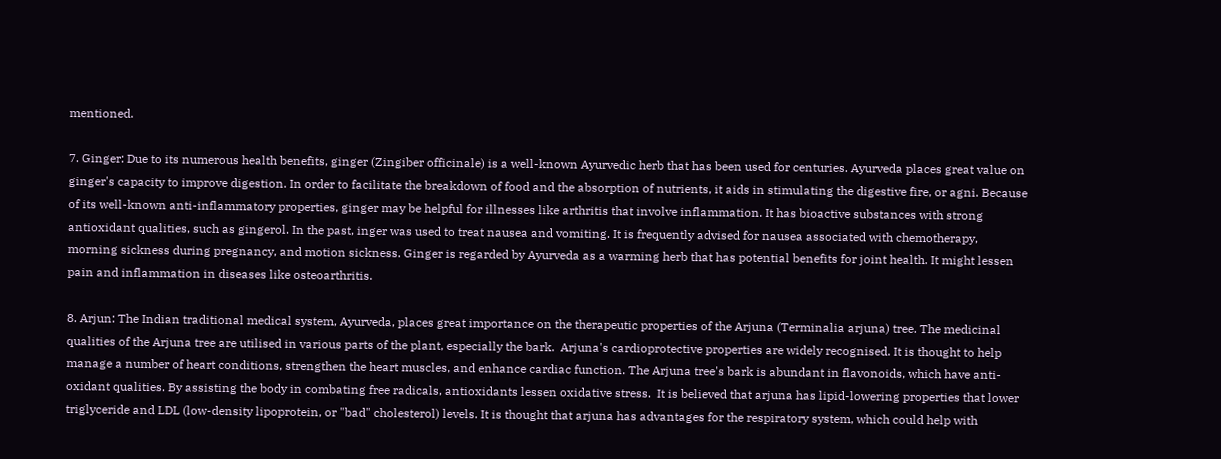mentioned.

7. Ginger: Due to its numerous health benefits, ginger (Zingiber officinale) is a well-known Ayurvedic herb that has been used for centuries. Ayurveda places great value on ginger's capacity to improve digestion. In order to facilitate the breakdown of food and the absorption of nutrients, it aids in stimulating the digestive fire, or agni. Because of its well-known anti-inflammatory properties, ginger may be helpful for illnesses like arthritis that involve inflammation. It has bioactive substances with strong antioxidant qualities, such as gingerol. In the past, inger was used to treat nausea and vomiting. It is frequently advised for nausea associated with chemotherapy, morning sickness during pregnancy, and motion sickness. Ginger is regarded by Ayurveda as a warming herb that has potential benefits for joint health. It might lessen pain and inflammation in diseases like osteoarthritis.

8. Arjun: The Indian traditional medical system, Ayurveda, places great importance on the therapeutic properties of the Arjuna (Terminalia arjuna) tree. The medicinal qualities of the Arjuna tree are utilised in various parts of the plant, especially the bark.  Arjuna's cardioprotective properties are widely recognised. It is thought to help manage a number of heart conditions, strengthen the heart muscles, and enhance cardiac function. The Arjuna tree's bark is abundant in flavonoids, which have anti-oxidant qualities. By assisting the body in combating free radicals, antioxidants lessen oxidative stress.  It is believed that arjuna has lipid-lowering properties that lower triglyceride and LDL (low-density lipoprotein, or "bad" cholesterol) levels. It is thought that arjuna has advantages for the respiratory system, which could help with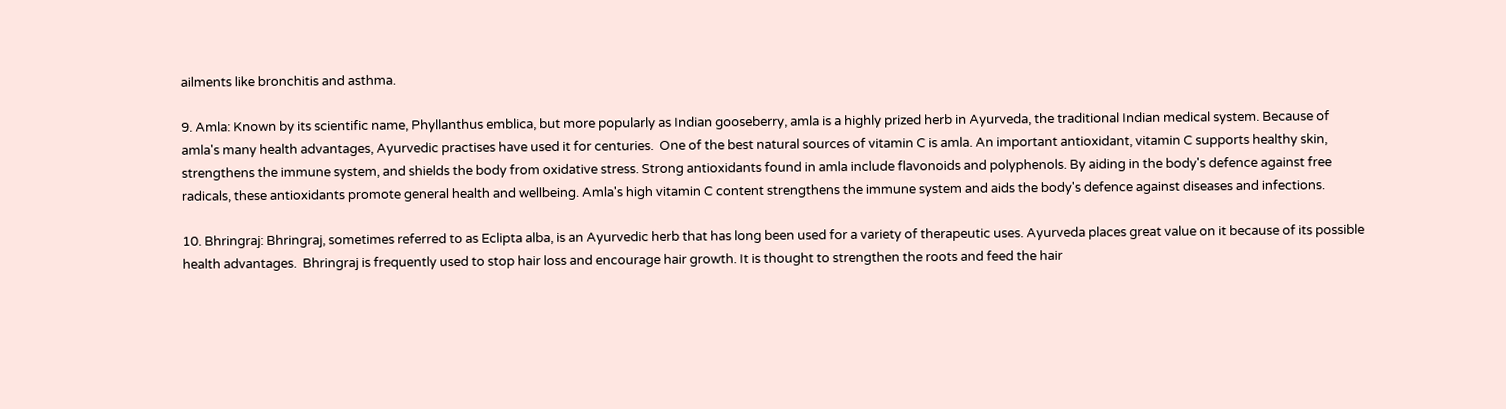ailments like bronchitis and asthma.

9. Amla: Known by its scientific name, Phyllanthus emblica, but more popularly as Indian gooseberry, amla is a highly prized herb in Ayurveda, the traditional Indian medical system. Because of amla's many health advantages, Ayurvedic practises have used it for centuries.  One of the best natural sources of vitamin C is amla. An important antioxidant, vitamin C supports healthy skin, strengthens the immune system, and shields the body from oxidative stress. Strong antioxidants found in amla include flavonoids and polyphenols. By aiding in the body's defence against free radicals, these antioxidants promote general health and wellbeing. Amla's high vitamin C content strengthens the immune system and aids the body's defence against diseases and infections.

10. Bhringraj: Bhringraj, sometimes referred to as Eclipta alba, is an Ayurvedic herb that has long been used for a variety of therapeutic uses. Ayurveda places great value on it because of its possible health advantages.  Bhringraj is frequently used to stop hair loss and encourage hair growth. It is thought to strengthen the roots and feed the hair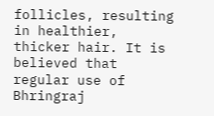follicles, resulting in healthier, thicker hair. It is believed that regular use of Bhringraj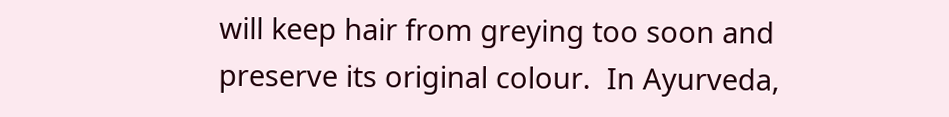will keep hair from greying too soon and preserve its original colour.  In Ayurveda,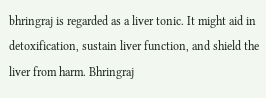bhringraj is regarded as a liver tonic. It might aid in detoxification, sustain liver function, and shield the liver from harm. Bhringraj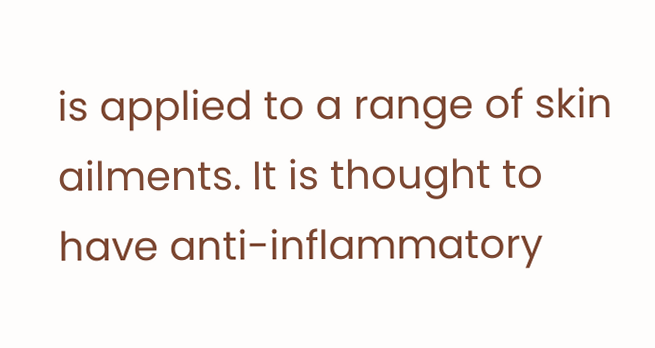is applied to a range of skin ailments. It is thought to have anti-inflammatory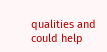qualities and could help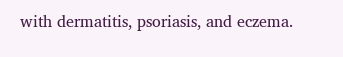with dermatitis, psoriasis, and eczema.